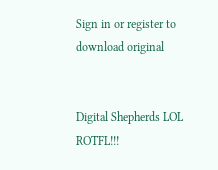Sign in or register to download original


Digital Shepherds LOL ROTFL!!!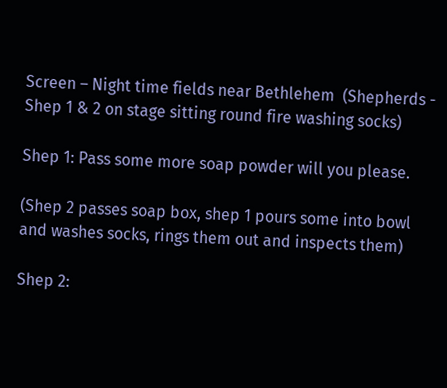Screen – Night time fields near Bethlehem  (Shepherds - Shep 1 & 2 on stage sitting round fire washing socks)

Shep 1: Pass some more soap powder will you please.

(Shep 2 passes soap box, shep 1 pours some into bowl and washes socks, rings them out and inspects them)

Shep 2: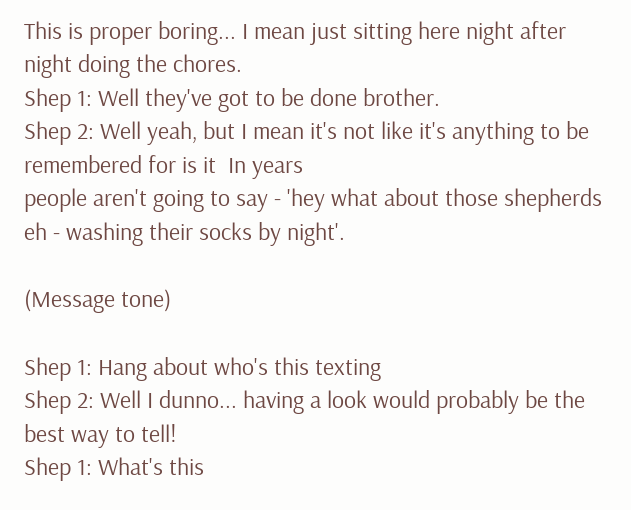This is proper boring... I mean just sitting here night after night doing the chores.
Shep 1: Well they've got to be done brother.
Shep 2: Well yeah, but I mean it's not like it's anything to be remembered for is it  In years
people aren't going to say - 'hey what about those shepherds eh - washing their socks by night'.

(Message tone)

Shep 1: Hang about who's this texting
Shep 2: Well I dunno... having a look would probably be the best way to tell!
Shep 1: What's this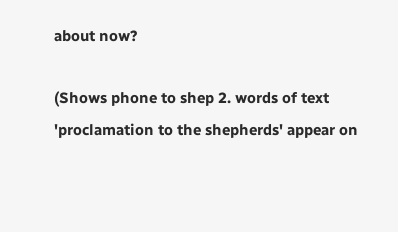about now?

(Shows phone to shep 2. words of text 'proclamation to the shepherds' appear on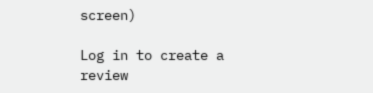screen)

Log in to create a review